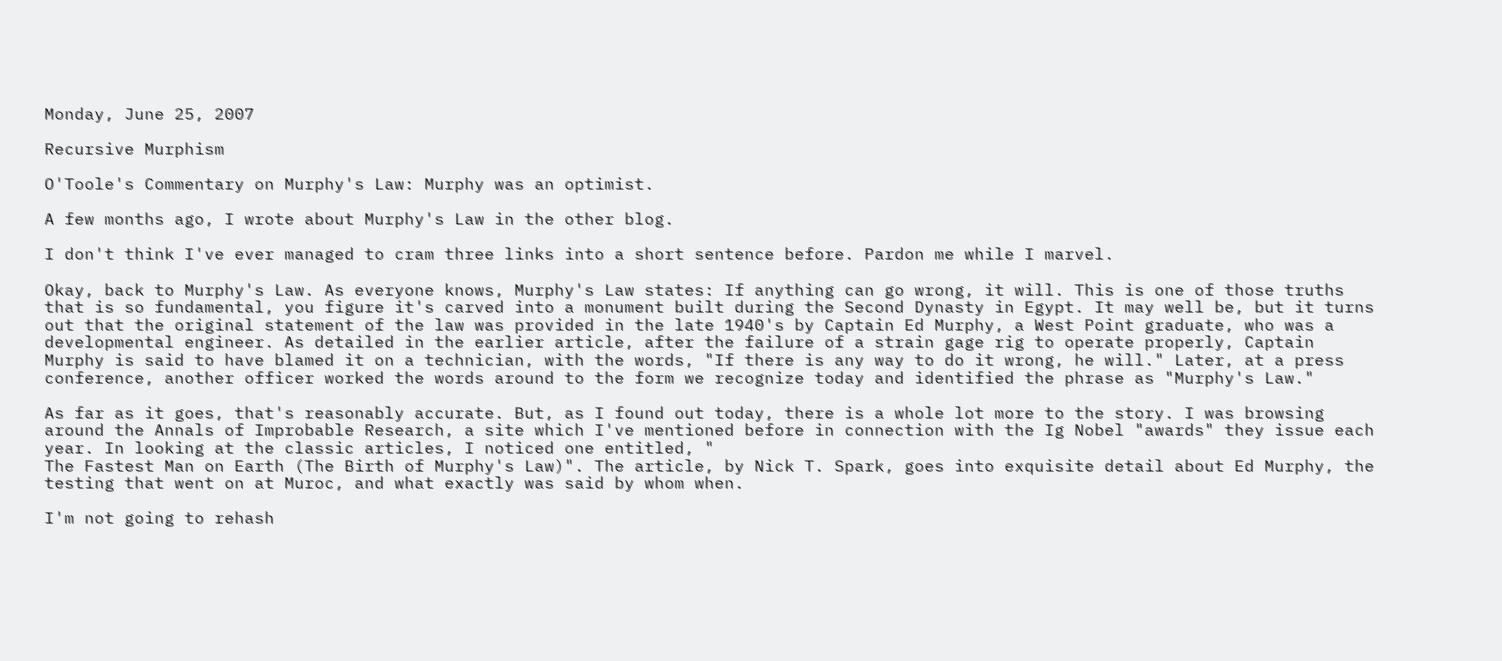Monday, June 25, 2007

Recursive Murphism

O'Toole's Commentary on Murphy's Law: Murphy was an optimist.

A few months ago, I wrote about Murphy's Law in the other blog.

I don't think I've ever managed to cram three links into a short sentence before. Pardon me while I marvel.

Okay, back to Murphy's Law. As everyone knows, Murphy's Law states: If anything can go wrong, it will. This is one of those truths that is so fundamental, you figure it's carved into a monument built during the Second Dynasty in Egypt. It may well be, but it turns out that the original statement of the law was provided in the late 1940's by Captain Ed Murphy, a West Point graduate, who was a developmental engineer. As detailed in the earlier article, after the failure of a strain gage rig to operate properly, Captain Murphy is said to have blamed it on a technician, with the words, "If there is any way to do it wrong, he will." Later, at a press conference, another officer worked the words around to the form we recognize today and identified the phrase as "Murphy's Law."

As far as it goes, that's reasonably accurate. But, as I found out today, there is a whole lot more to the story. I was browsing around the Annals of Improbable Research, a site which I've mentioned before in connection with the Ig Nobel "awards" they issue each year. In looking at the classic articles, I noticed one entitled, "
The Fastest Man on Earth (The Birth of Murphy's Law)". The article, by Nick T. Spark, goes into exquisite detail about Ed Murphy, the testing that went on at Muroc, and what exactly was said by whom when.

I'm not going to rehash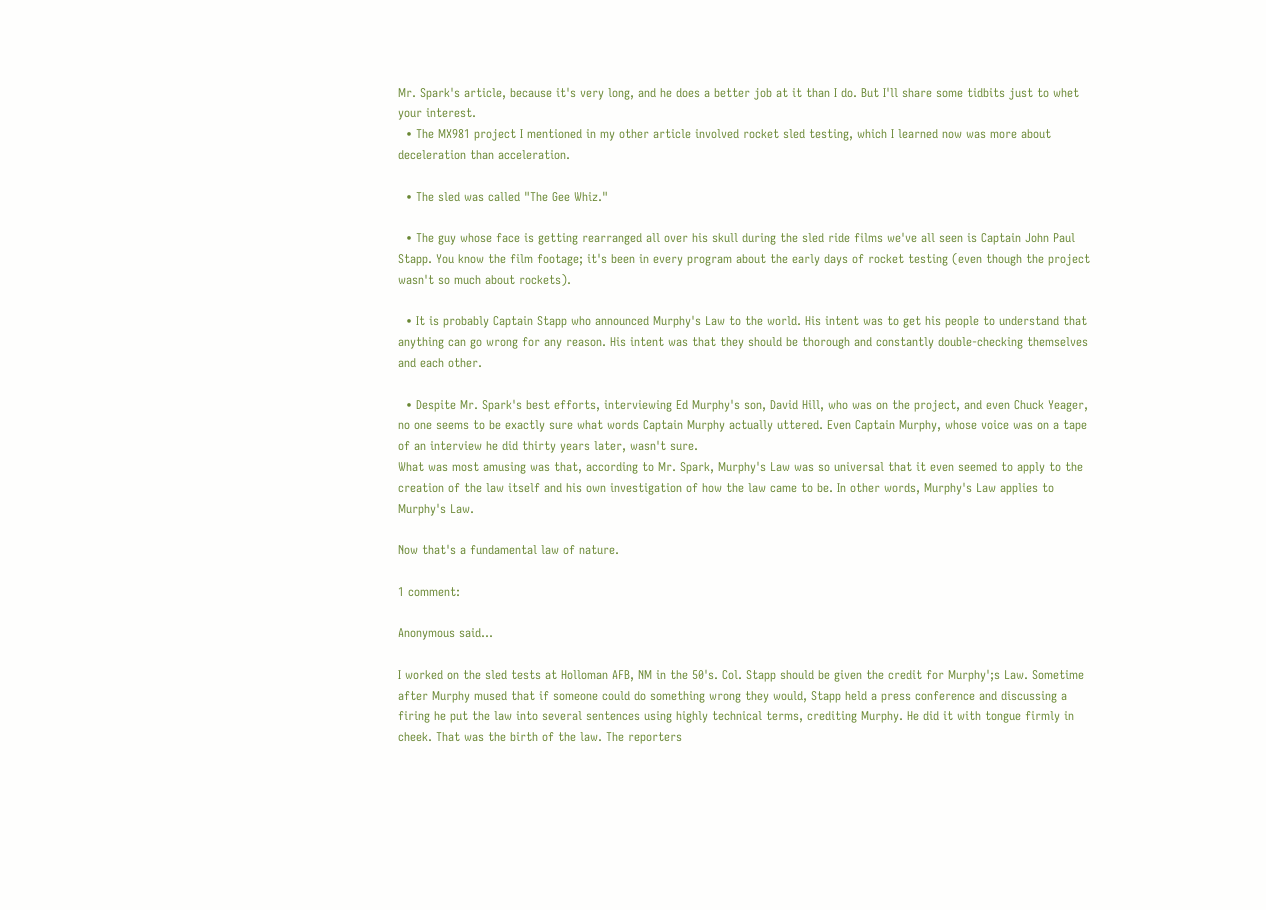Mr. Spark's article, because it's very long, and he does a better job at it than I do. But I'll share some tidbits just to whet your interest.
  • The MX981 project I mentioned in my other article involved rocket sled testing, which I learned now was more about deceleration than acceleration.

  • The sled was called "The Gee Whiz."

  • The guy whose face is getting rearranged all over his skull during the sled ride films we've all seen is Captain John Paul Stapp. You know the film footage; it's been in every program about the early days of rocket testing (even though the project wasn't so much about rockets).

  • It is probably Captain Stapp who announced Murphy's Law to the world. His intent was to get his people to understand that anything can go wrong for any reason. His intent was that they should be thorough and constantly double-checking themselves and each other.

  • Despite Mr. Spark's best efforts, interviewing Ed Murphy's son, David Hill, who was on the project, and even Chuck Yeager, no one seems to be exactly sure what words Captain Murphy actually uttered. Even Captain Murphy, whose voice was on a tape of an interview he did thirty years later, wasn't sure.
What was most amusing was that, according to Mr. Spark, Murphy's Law was so universal that it even seemed to apply to the creation of the law itself and his own investigation of how the law came to be. In other words, Murphy's Law applies to Murphy's Law.

Now that's a fundamental law of nature.

1 comment:

Anonymous said...

I worked on the sled tests at Holloman AFB, NM in the 50's. Col. Stapp should be given the credit for Murphy';s Law. Sometime after Murphy mused that if someone could do something wrong they would, Stapp held a press conference and discussing a firing he put the law into several sentences using highly technical terms, crediting Murphy. He did it with tongue firmly in cheek. That was the birth of the law. The reporters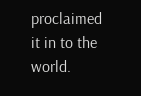proclaimed it in to the world.